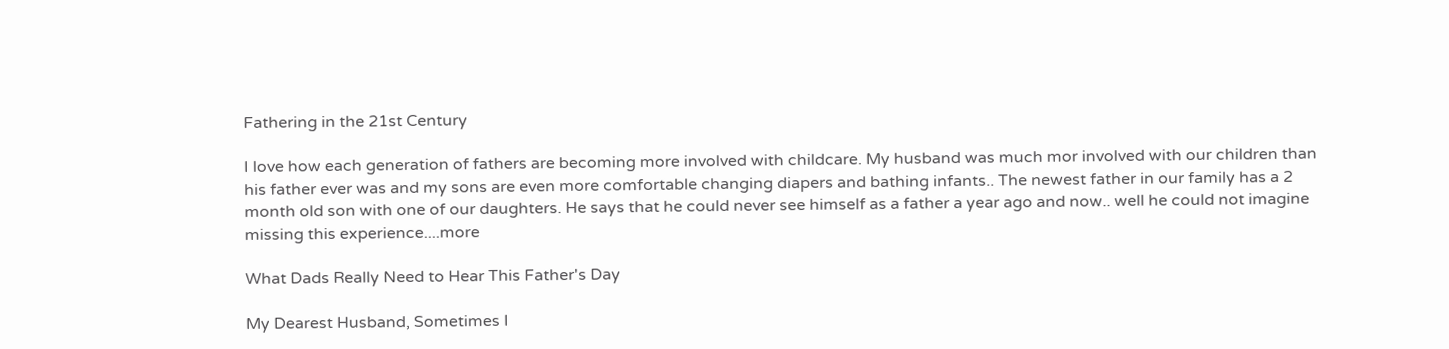Fathering in the 21st Century

I love how each generation of fathers are becoming more involved with childcare. My husband was much mor involved with our children than his father ever was and my sons are even more comfortable changing diapers and bathing infants.. The newest father in our family has a 2 month old son with one of our daughters. He says that he could never see himself as a father a year ago and now.. well he could not imagine missing this experience....more

What Dads Really Need to Hear This Father's Day

My Dearest Husband, Sometimes I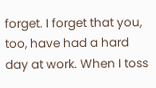forget. I forget that you, too, have had a hard day at work. When I toss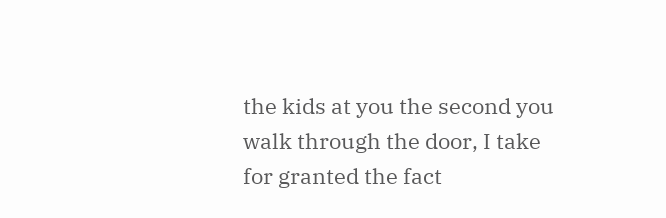the kids at you the second you walk through the door, I take for granted the fact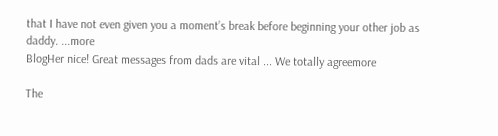that I have not even given you a moment’s break before beginning your other job as daddy. ...more
BlogHer nice! Great messages from dads are vital ... We totally agreemore

The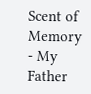Scent of Memory - My Father